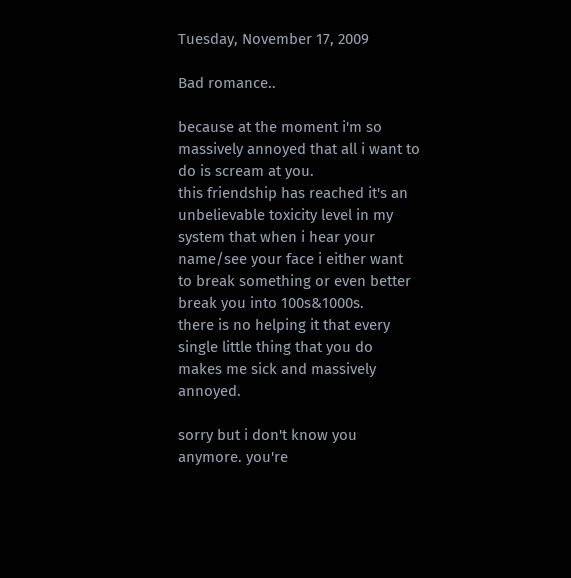Tuesday, November 17, 2009

Bad romance..

because at the moment i'm so massively annoyed that all i want to do is scream at you.
this friendship has reached it's an unbelievable toxicity level in my system that when i hear your name/see your face i either want to break something or even better break you into 100s&1000s.
there is no helping it that every single little thing that you do makes me sick and massively annoyed.

sorry but i don't know you anymore. you're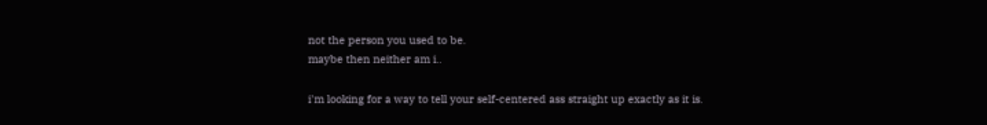not the person you used to be.
maybe then neither am i..

i'm looking for a way to tell your self-centered ass straight up exactly as it is.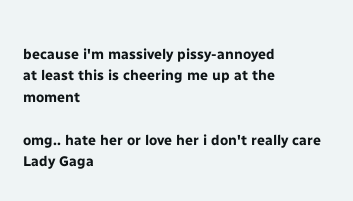because i'm massively pissy-annoyed
at least this is cheering me up at the moment

omg.. hate her or love her i don't really care
Lady Gaga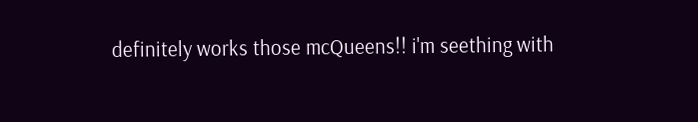definitely works those mcQueens!! i'm seething with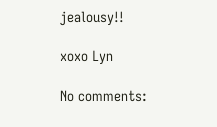jealousy!!

xoxo Lyn

No comments: